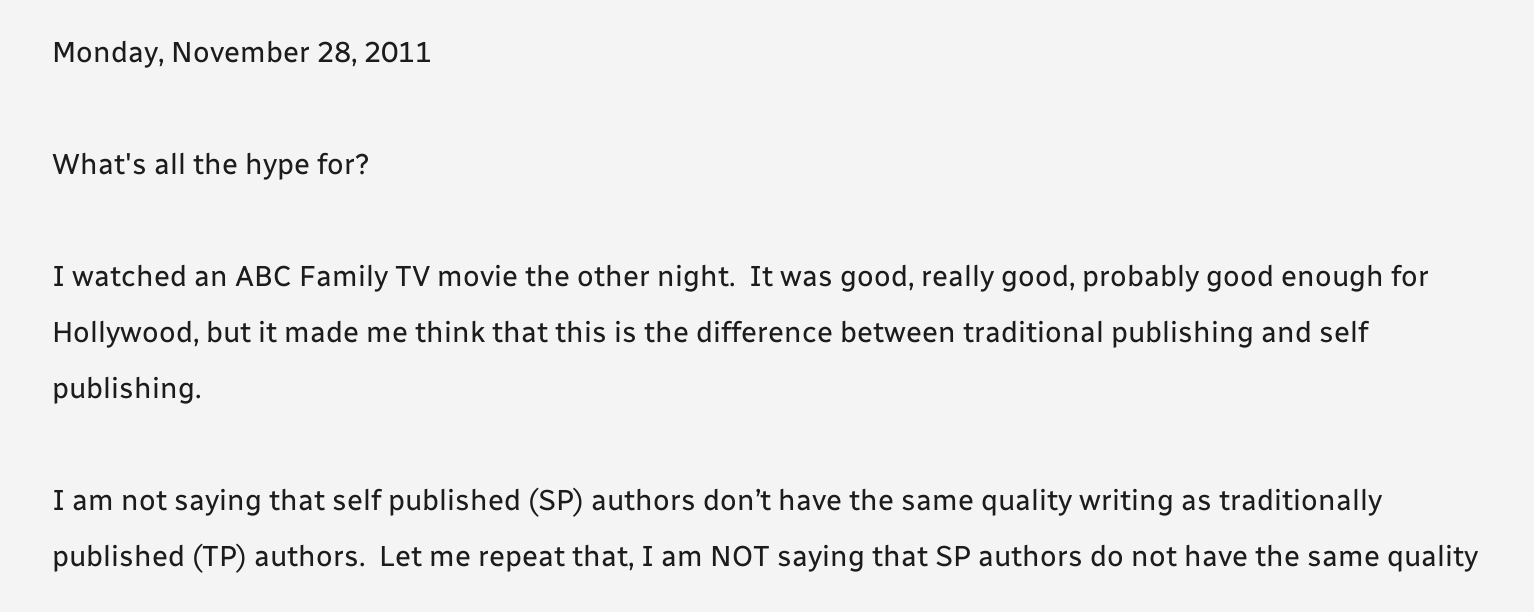Monday, November 28, 2011

What's all the hype for?

I watched an ABC Family TV movie the other night.  It was good, really good, probably good enough for Hollywood, but it made me think that this is the difference between traditional publishing and self publishing.

I am not saying that self published (SP) authors don’t have the same quality writing as traditionally published (TP) authors.  Let me repeat that, I am NOT saying that SP authors do not have the same quality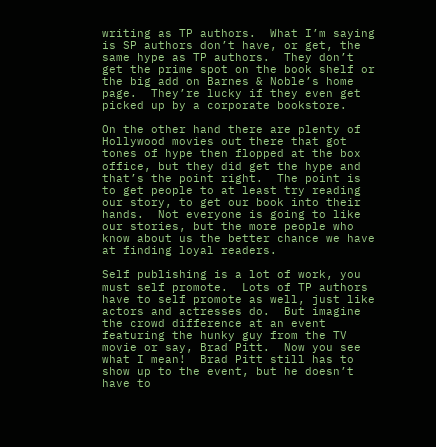writing as TP authors.  What I’m saying is SP authors don’t have, or get, the same hype as TP authors.  They don’t get the prime spot on the book shelf or the big add on Barnes & Noble’s home page.  They’re lucky if they even get picked up by a corporate bookstore.

On the other hand there are plenty of Hollywood movies out there that got tones of hype then flopped at the box office, but they did get the hype and that’s the point right.  The point is to get people to at least try reading our story, to get our book into their hands.  Not everyone is going to like our stories, but the more people who know about us the better chance we have at finding loyal readers.

Self publishing is a lot of work, you must self promote.  Lots of TP authors have to self promote as well, just like actors and actresses do.  But imagine the crowd difference at an event featuring the hunky guy from the TV movie or say, Brad Pitt.  Now you see what I mean!  Brad Pitt still has to show up to the event, but he doesn’t have to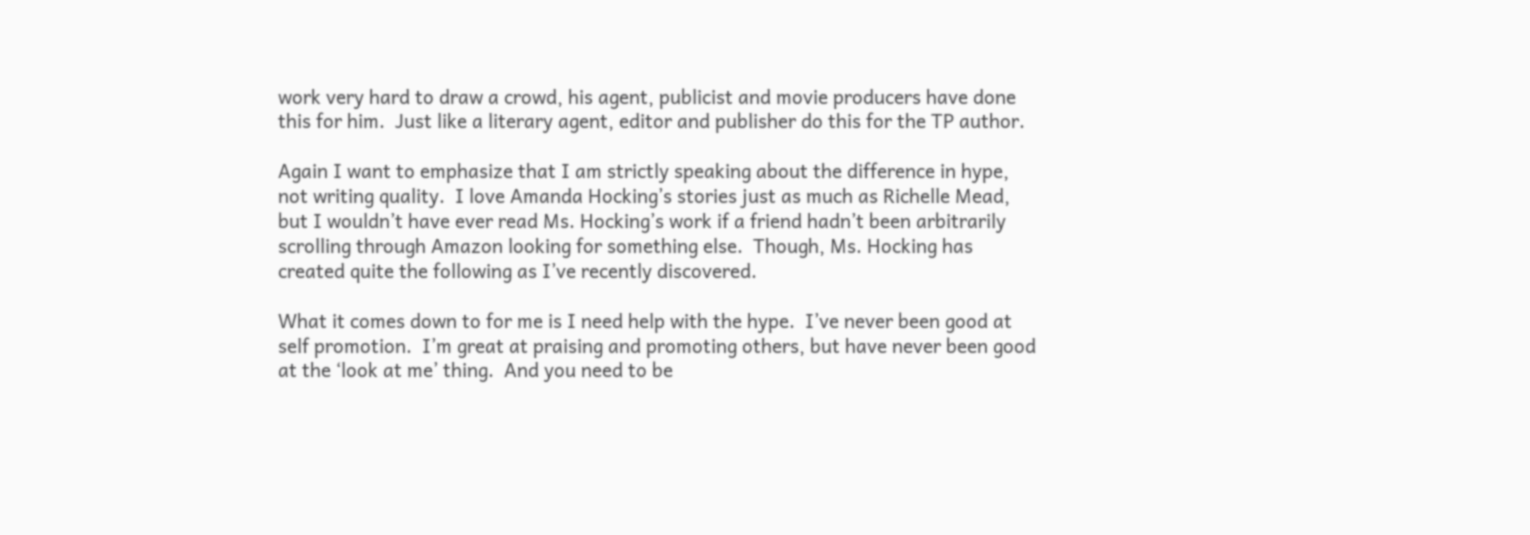work very hard to draw a crowd, his agent, publicist and movie producers have done this for him.  Just like a literary agent, editor and publisher do this for the TP author.

Again I want to emphasize that I am strictly speaking about the difference in hype, not writing quality.  I love Amanda Hocking’s stories just as much as Richelle Mead, but I wouldn’t have ever read Ms. Hocking’s work if a friend hadn’t been arbitrarily scrolling through Amazon looking for something else.  Though, Ms. Hocking has created quite the following as I’ve recently discovered.

What it comes down to for me is I need help with the hype.  I’ve never been good at self promotion.  I’m great at praising and promoting others, but have never been good at the ‘look at me’ thing.  And you need to be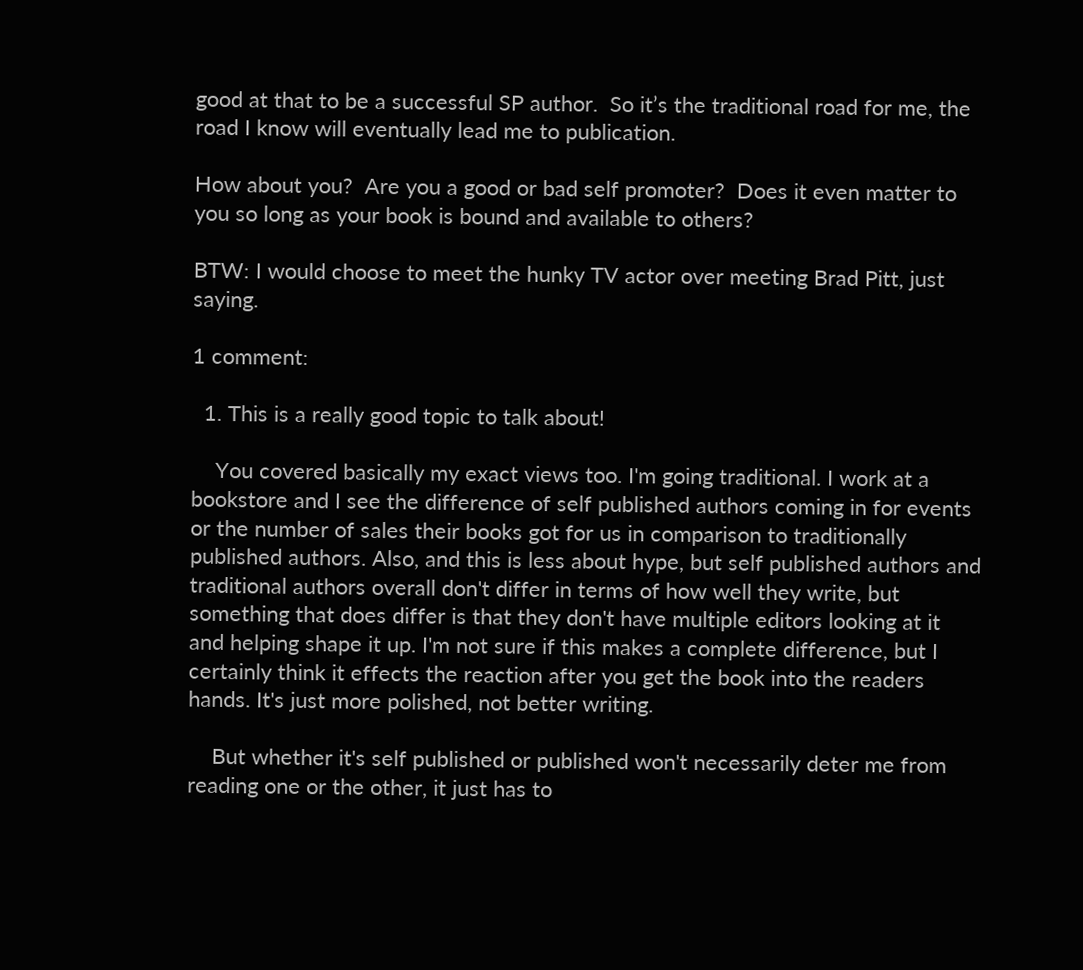good at that to be a successful SP author.  So it’s the traditional road for me, the road I know will eventually lead me to publication.

How about you?  Are you a good or bad self promoter?  Does it even matter to you so long as your book is bound and available to others?

BTW: I would choose to meet the hunky TV actor over meeting Brad Pitt, just saying.

1 comment:

  1. This is a really good topic to talk about!

    You covered basically my exact views too. I'm going traditional. I work at a bookstore and I see the difference of self published authors coming in for events or the number of sales their books got for us in comparison to traditionally published authors. Also, and this is less about hype, but self published authors and traditional authors overall don't differ in terms of how well they write, but something that does differ is that they don't have multiple editors looking at it and helping shape it up. I'm not sure if this makes a complete difference, but I certainly think it effects the reaction after you get the book into the readers hands. It's just more polished, not better writing.

    But whether it's self published or published won't necessarily deter me from reading one or the other, it just has to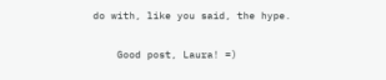do with, like you said, the hype.

    Good post, Laura! =)